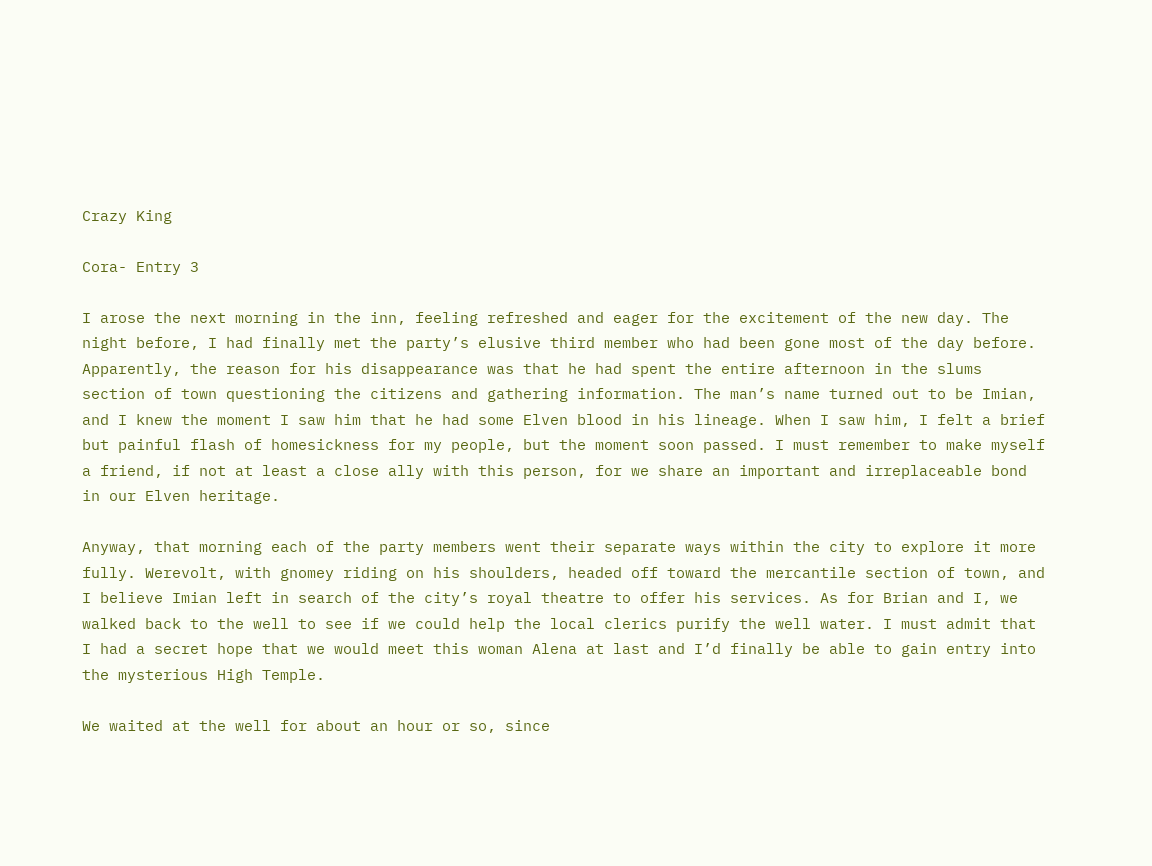Crazy King

Cora- Entry 3

I arose the next morning in the inn, feeling refreshed and eager for the excitement of the new day. The night before, I had finally met the party’s elusive third member who had been gone most of the day before. Apparently, the reason for his disappearance was that he had spent the entire afternoon in the slums section of town questioning the citizens and gathering information. The man’s name turned out to be Imian, and I knew the moment I saw him that he had some Elven blood in his lineage. When I saw him, I felt a brief but painful flash of homesickness for my people, but the moment soon passed. I must remember to make myself a friend, if not at least a close ally with this person, for we share an important and irreplaceable bond in our Elven heritage.

Anyway, that morning each of the party members went their separate ways within the city to explore it more fully. Werevolt, with gnomey riding on his shoulders, headed off toward the mercantile section of town, and I believe Imian left in search of the city’s royal theatre to offer his services. As for Brian and I, we walked back to the well to see if we could help the local clerics purify the well water. I must admit that I had a secret hope that we would meet this woman Alena at last and I’d finally be able to gain entry into the mysterious High Temple.

We waited at the well for about an hour or so, since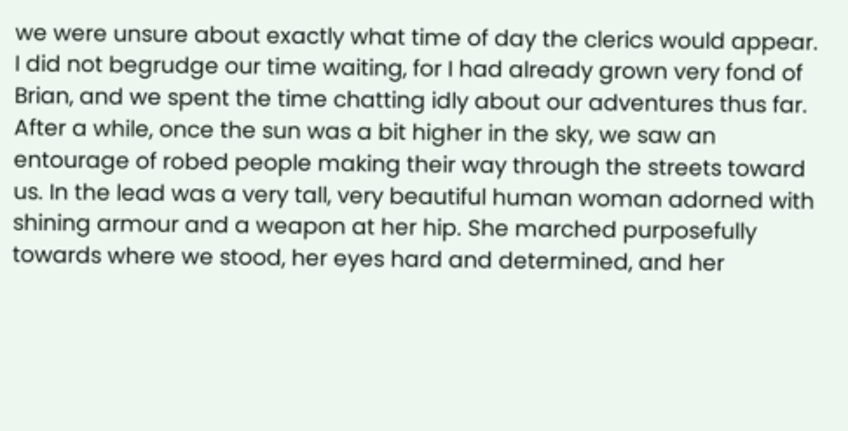we were unsure about exactly what time of day the clerics would appear. I did not begrudge our time waiting, for I had already grown very fond of Brian, and we spent the time chatting idly about our adventures thus far. After a while, once the sun was a bit higher in the sky, we saw an entourage of robed people making their way through the streets toward us. In the lead was a very tall, very beautiful human woman adorned with shining armour and a weapon at her hip. She marched purposefully towards where we stood, her eyes hard and determined, and her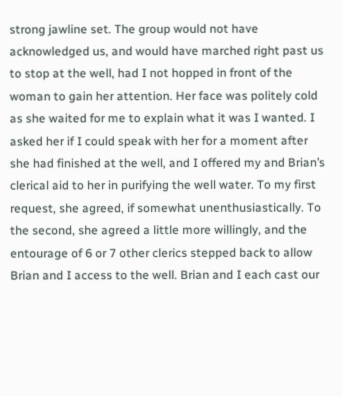strong jawline set. The group would not have acknowledged us, and would have marched right past us to stop at the well, had I not hopped in front of the woman to gain her attention. Her face was politely cold as she waited for me to explain what it was I wanted. I asked her if I could speak with her for a moment after she had finished at the well, and I offered my and Brian’s clerical aid to her in purifying the well water. To my first request, she agreed, if somewhat unenthusiastically. To the second, she agreed a little more willingly, and the entourage of 6 or 7 other clerics stepped back to allow Brian and I access to the well. Brian and I each cast our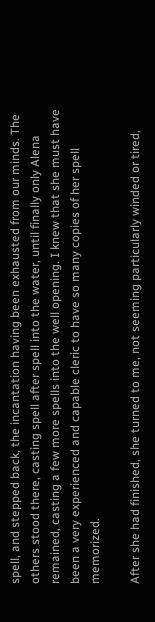spell, and stepped back, the incantation having been exhausted from our minds. The others stood there, casting spell after spell into the water, until finally only Alena remained, casting a few more spells into the well opening. I knew that she must have been a very experienced and capable cleric to have so many copies of her spell memorized.

After she had finished, she turned to me, not seeming particularly winded or tired,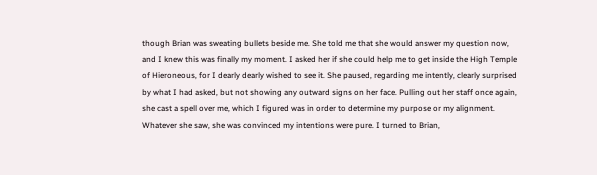though Brian was sweating bullets beside me. She told me that she would answer my question now, and I knew this was finally my moment. I asked her if she could help me to get inside the High Temple of Hieroneous, for I dearly dearly wished to see it. She paused, regarding me intently, clearly surprised by what I had asked, but not showing any outward signs on her face. Pulling out her staff once again, she cast a spell over me, which I figured was in order to determine my purpose or my alignment. Whatever she saw, she was convinced my intentions were pure. I turned to Brian,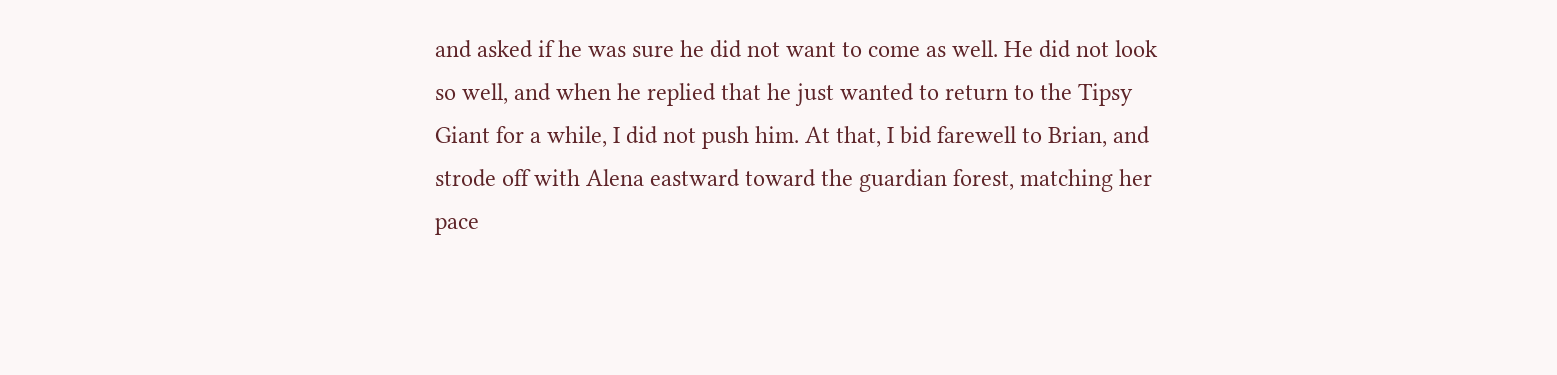and asked if he was sure he did not want to come as well. He did not look so well, and when he replied that he just wanted to return to the Tipsy Giant for a while, I did not push him. At that, I bid farewell to Brian, and strode off with Alena eastward toward the guardian forest, matching her pace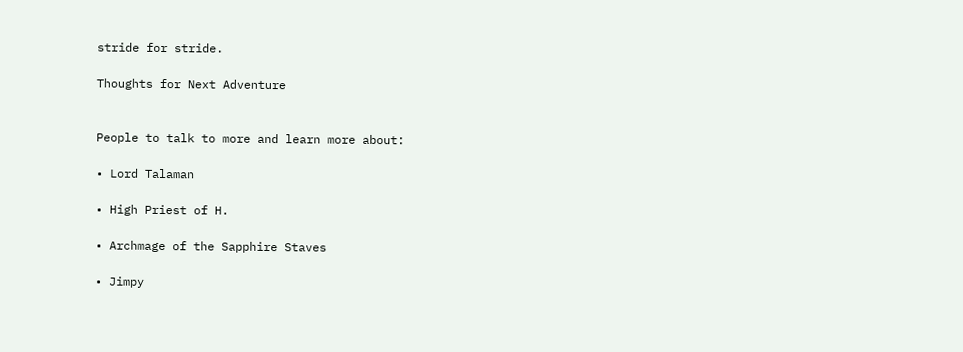stride for stride.

Thoughts for Next Adventure


People to talk to more and learn more about:

• Lord Talaman

• High Priest of H.

• Archmage of the Sapphire Staves

• Jimpy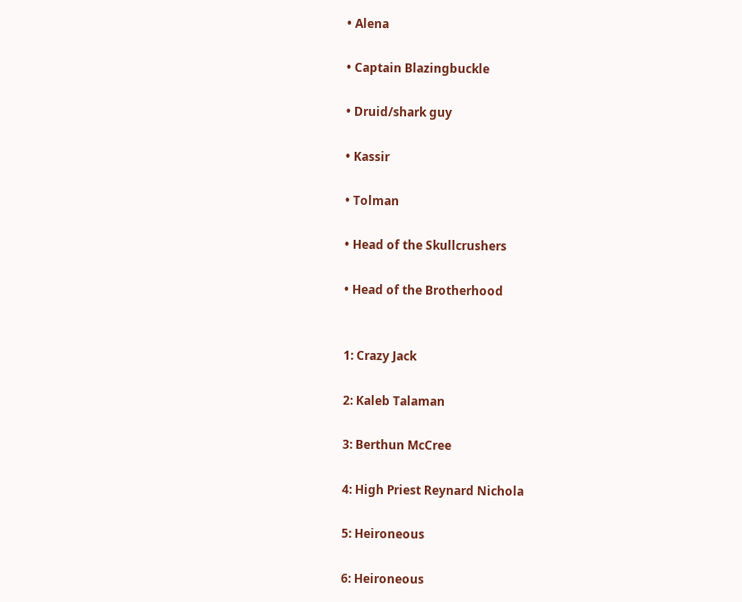• Alena

• Captain Blazingbuckle

• Druid/shark guy

• Kassir

• Tolman

• Head of the Skullcrushers

• Head of the Brotherhood


1: Crazy Jack

2: Kaleb Talaman

3: Berthun McCree

4: High Priest Reynard Nichola

5: Heironeous

6: Heironeous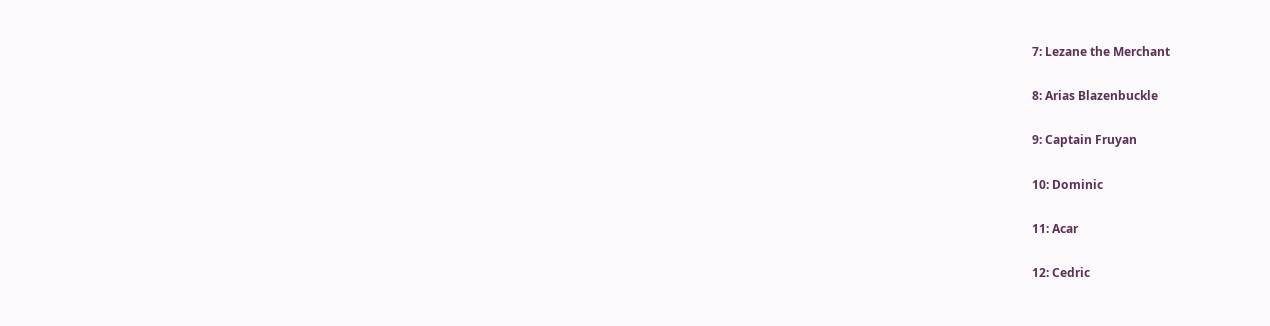7: Lezane the Merchant

8: Arias Blazenbuckle

9: Captain Fruyan

10: Dominic

11: Acar

12: Cedric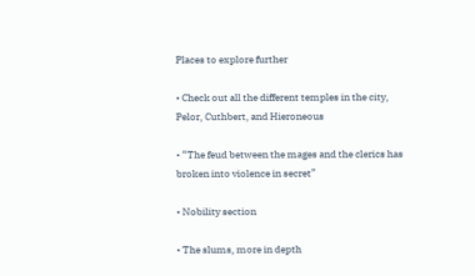Places to explore further

• Check out all the different temples in the city, Pelor, Cuthbert, and Hieroneous

• “The feud between the mages and the clerics has broken into violence in secret”

• Nobility section

• The slums, more in depth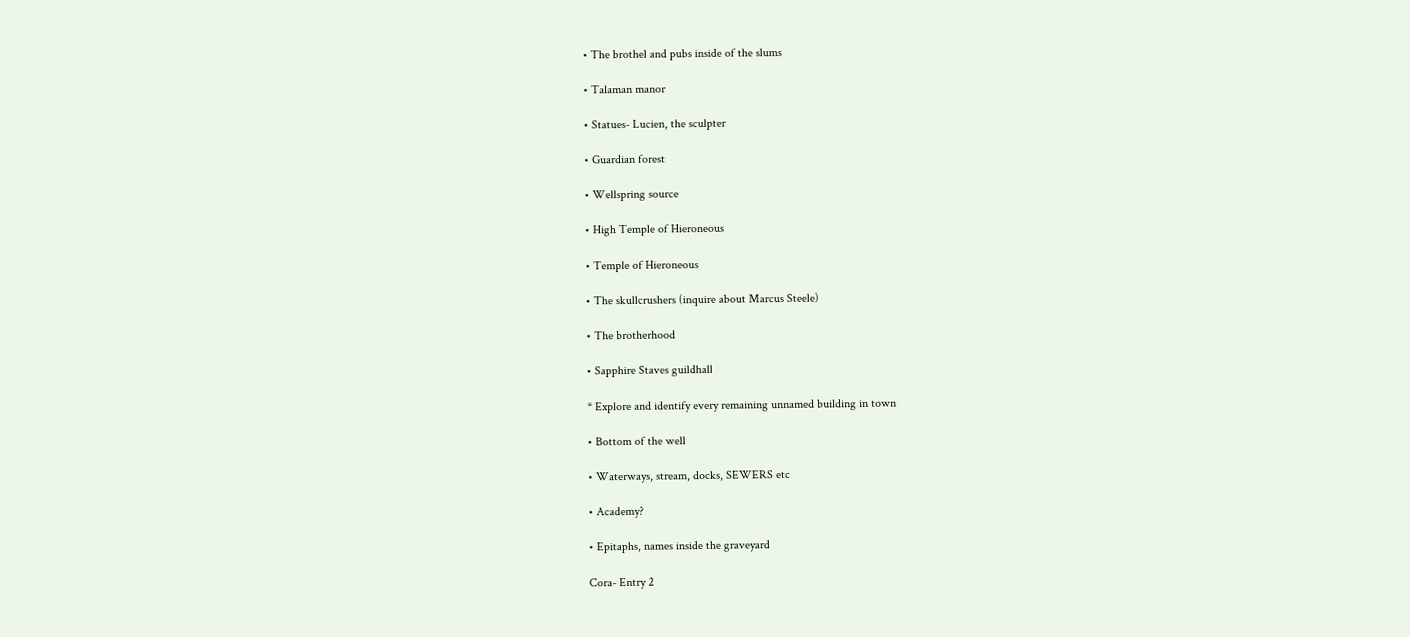• The brothel and pubs inside of the slums

• Talaman manor

• Statues- Lucien, the sculpter

• Guardian forest

• Wellspring source

• High Temple of Hieroneous

• Temple of Hieroneous

• The skullcrushers (inquire about Marcus Steele)

• The brotherhood

• Sapphire Staves guildhall

* Explore and identify every remaining unnamed building in town

• Bottom of the well

• Waterways, stream, docks, SEWERS etc

• Academy?

• Epitaphs, names inside the graveyard

Cora- Entry 2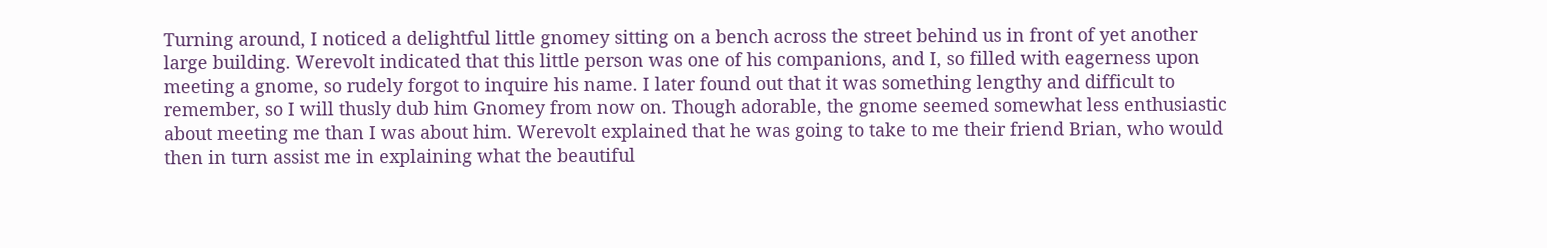Turning around, I noticed a delightful little gnomey sitting on a bench across the street behind us in front of yet another large building. Werevolt indicated that this little person was one of his companions, and I, so filled with eagerness upon meeting a gnome, so rudely forgot to inquire his name. I later found out that it was something lengthy and difficult to remember, so I will thusly dub him Gnomey from now on. Though adorable, the gnome seemed somewhat less enthusiastic about meeting me than I was about him. Werevolt explained that he was going to take to me their friend Brian, who would then in turn assist me in explaining what the beautiful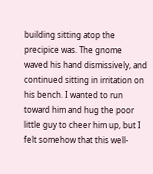building sitting atop the precipice was. The gnome waved his hand dismissively, and continued sitting in irritation on his bench. I wanted to run toward him and hug the poor little guy to cheer him up, but I felt somehow that this well-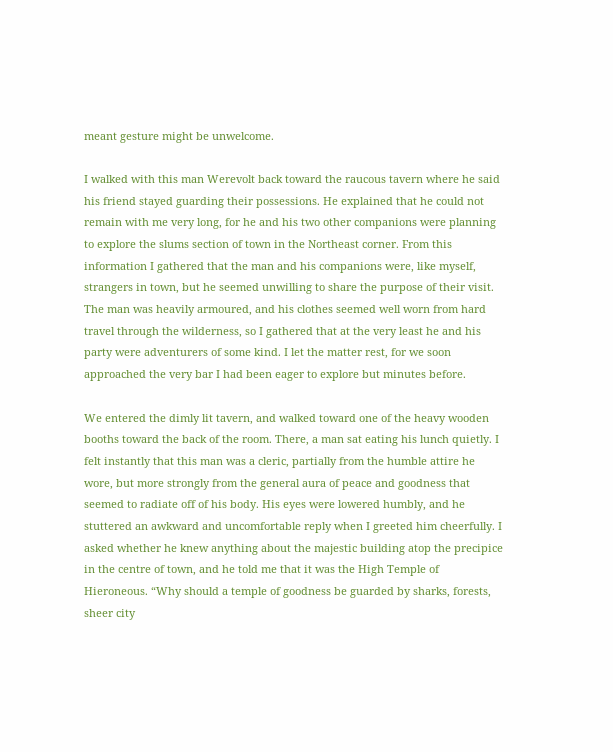meant gesture might be unwelcome.

I walked with this man Werevolt back toward the raucous tavern where he said his friend stayed guarding their possessions. He explained that he could not remain with me very long, for he and his two other companions were planning to explore the slums section of town in the Northeast corner. From this information I gathered that the man and his companions were, like myself, strangers in town, but he seemed unwilling to share the purpose of their visit. The man was heavily armoured, and his clothes seemed well worn from hard travel through the wilderness, so I gathered that at the very least he and his party were adventurers of some kind. I let the matter rest, for we soon approached the very bar I had been eager to explore but minutes before.

We entered the dimly lit tavern, and walked toward one of the heavy wooden booths toward the back of the room. There, a man sat eating his lunch quietly. I felt instantly that this man was a cleric, partially from the humble attire he wore, but more strongly from the general aura of peace and goodness that seemed to radiate off of his body. His eyes were lowered humbly, and he stuttered an awkward and uncomfortable reply when I greeted him cheerfully. I asked whether he knew anything about the majestic building atop the precipice in the centre of town, and he told me that it was the High Temple of Hieroneous. “Why should a temple of goodness be guarded by sharks, forests, sheer city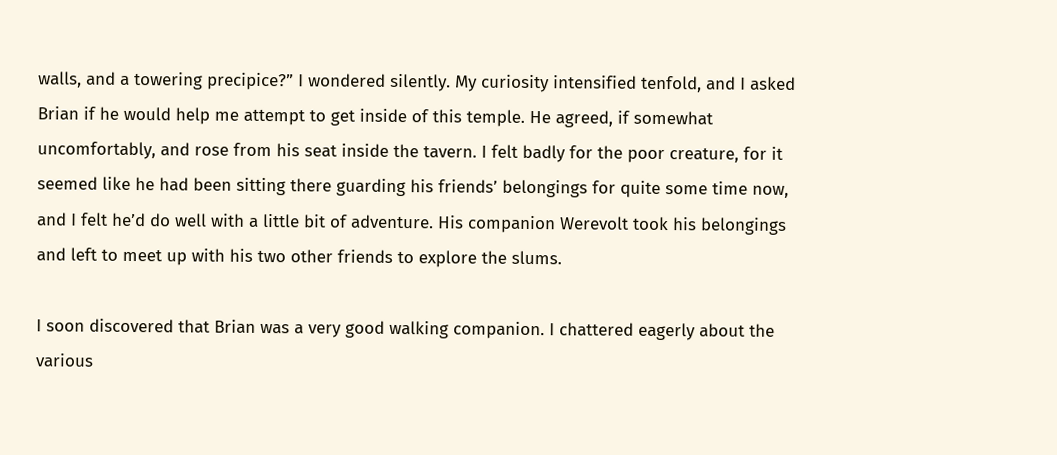walls, and a towering precipice?” I wondered silently. My curiosity intensified tenfold, and I asked Brian if he would help me attempt to get inside of this temple. He agreed, if somewhat uncomfortably, and rose from his seat inside the tavern. I felt badly for the poor creature, for it seemed like he had been sitting there guarding his friends’ belongings for quite some time now, and I felt he’d do well with a little bit of adventure. His companion Werevolt took his belongings and left to meet up with his two other friends to explore the slums.

I soon discovered that Brian was a very good walking companion. I chattered eagerly about the various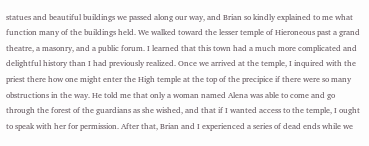statues and beautiful buildings we passed along our way, and Brian so kindly explained to me what function many of the buildings held. We walked toward the lesser temple of Hieroneous past a grand theatre, a masonry, and a public forum. I learned that this town had a much more complicated and delightful history than I had previously realized. Once we arrived at the temple, I inquired with the priest there how one might enter the High temple at the top of the precipice if there were so many obstructions in the way. He told me that only a woman named Alena was able to come and go through the forest of the guardians as she wished, and that if I wanted access to the temple, I ought to speak with her for permission. After that, Brian and I experienced a series of dead ends while we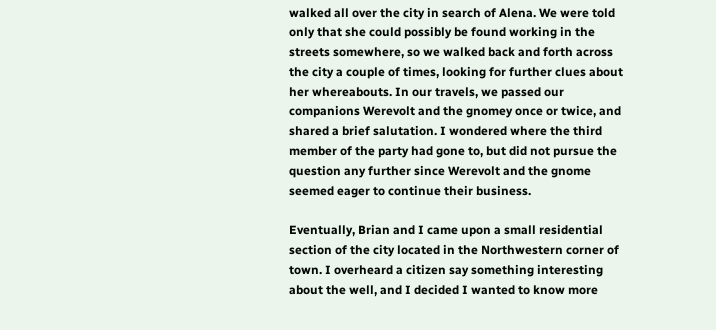walked all over the city in search of Alena. We were told only that she could possibly be found working in the streets somewhere, so we walked back and forth across the city a couple of times, looking for further clues about her whereabouts. In our travels, we passed our companions Werevolt and the gnomey once or twice, and shared a brief salutation. I wondered where the third member of the party had gone to, but did not pursue the question any further since Werevolt and the gnome seemed eager to continue their business.

Eventually, Brian and I came upon a small residential section of the city located in the Northwestern corner of town. I overheard a citizen say something interesting about the well, and I decided I wanted to know more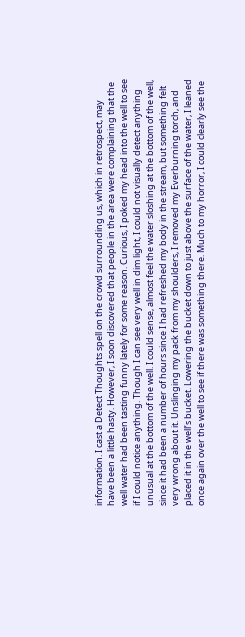information. I cast a Detect Thoughts spell on the crowd surrounding us, which in retrospect, may have been a little hasty. However, I soon discovered that people in the area were complaining that the well water had been tasting funny lately for some reason. Curious, I poked my head into the well to see if I could notice anything. Though I can see very well in dim light, I could not visually detect anything unusual at the bottom of the well. I could sense, almost feel the water sloshing at the bottom of the well, since it had been a number of hours since I had refreshed my body in the stream, but something felt very wrong about it. Unslinging my pack from my shoulders, I removed my Everburning torch, and placed it in the well’s bucket. Lowering the bucket down to just above the surface of the water, I leaned once again over the well to see if there was something there. Much to my horror, I could clearly see the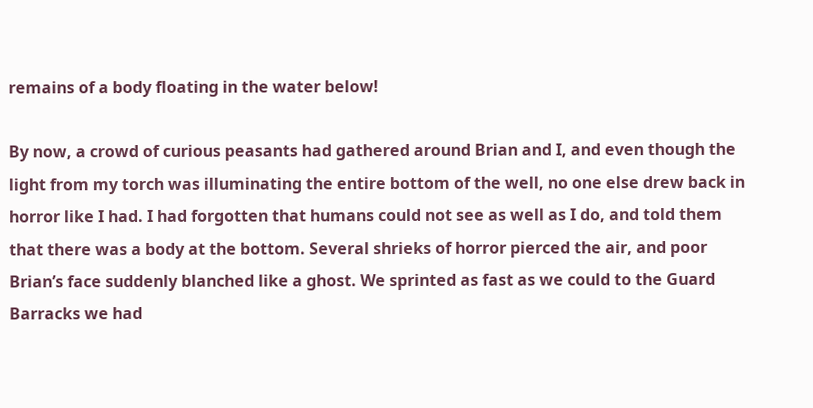remains of a body floating in the water below!

By now, a crowd of curious peasants had gathered around Brian and I, and even though the light from my torch was illuminating the entire bottom of the well, no one else drew back in horror like I had. I had forgotten that humans could not see as well as I do, and told them that there was a body at the bottom. Several shrieks of horror pierced the air, and poor Brian’s face suddenly blanched like a ghost. We sprinted as fast as we could to the Guard Barracks we had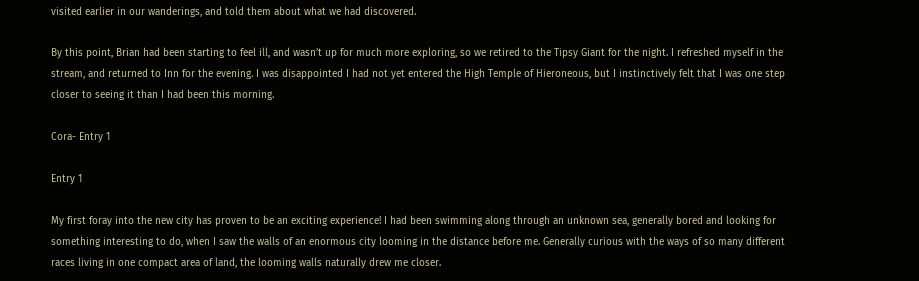visited earlier in our wanderings, and told them about what we had discovered.

By this point, Brian had been starting to feel ill, and wasn’t up for much more exploring, so we retired to the Tipsy Giant for the night. I refreshed myself in the stream, and returned to Inn for the evening. I was disappointed I had not yet entered the High Temple of Hieroneous, but I instinctively felt that I was one step closer to seeing it than I had been this morning.

Cora- Entry 1

Entry 1

My first foray into the new city has proven to be an exciting experience! I had been swimming along through an unknown sea, generally bored and looking for something interesting to do, when I saw the walls of an enormous city looming in the distance before me. Generally curious with the ways of so many different races living in one compact area of land, the looming walls naturally drew me closer.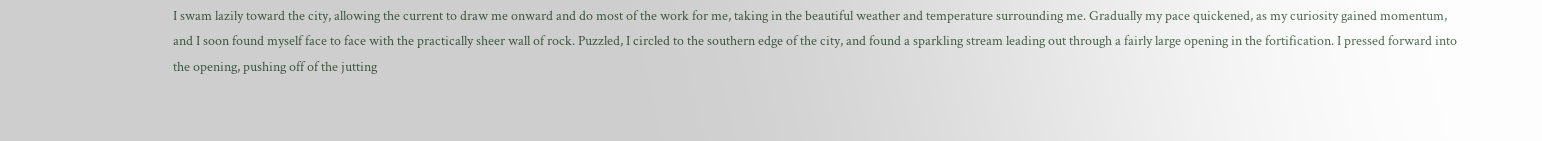I swam lazily toward the city, allowing the current to draw me onward and do most of the work for me, taking in the beautiful weather and temperature surrounding me. Gradually my pace quickened, as my curiosity gained momentum, and I soon found myself face to face with the practically sheer wall of rock. Puzzled, I circled to the southern edge of the city, and found a sparkling stream leading out through a fairly large opening in the fortification. I pressed forward into the opening, pushing off of the jutting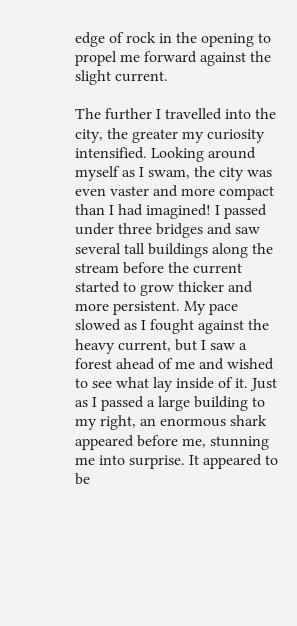edge of rock in the opening to propel me forward against the slight current.

The further I travelled into the city, the greater my curiosity intensified. Looking around myself as I swam, the city was even vaster and more compact than I had imagined! I passed under three bridges and saw several tall buildings along the stream before the current started to grow thicker and more persistent. My pace slowed as I fought against the heavy current, but I saw a forest ahead of me and wished to see what lay inside of it. Just as I passed a large building to my right, an enormous shark appeared before me, stunning me into surprise. It appeared to be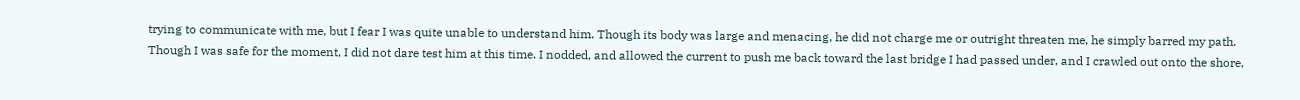trying to communicate with me, but I fear I was quite unable to understand him. Though its body was large and menacing, he did not charge me or outright threaten me, he simply barred my path. Though I was safe for the moment, I did not dare test him at this time. I nodded, and allowed the current to push me back toward the last bridge I had passed under, and I crawled out onto the shore,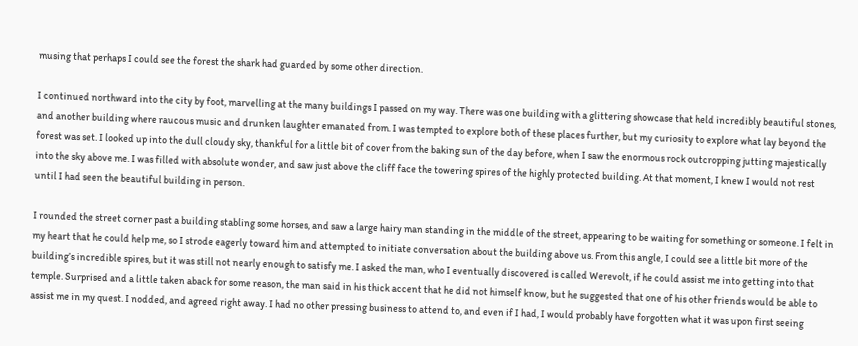musing that perhaps I could see the forest the shark had guarded by some other direction.

I continued northward into the city by foot, marvelling at the many buildings I passed on my way. There was one building with a glittering showcase that held incredibly beautiful stones, and another building where raucous music and drunken laughter emanated from. I was tempted to explore both of these places further, but my curiosity to explore what lay beyond the forest was set. I looked up into the dull cloudy sky, thankful for a little bit of cover from the baking sun of the day before, when I saw the enormous rock outcropping jutting majestically into the sky above me. I was filled with absolute wonder, and saw just above the cliff face the towering spires of the highly protected building. At that moment, I knew I would not rest until I had seen the beautiful building in person.

I rounded the street corner past a building stabling some horses, and saw a large hairy man standing in the middle of the street, appearing to be waiting for something or someone. I felt in my heart that he could help me, so I strode eagerly toward him and attempted to initiate conversation about the building above us. From this angle, I could see a little bit more of the building’s incredible spires, but it was still not nearly enough to satisfy me. I asked the man, who I eventually discovered is called Werevolt, if he could assist me into getting into that temple. Surprised and a little taken aback for some reason, the man said in his thick accent that he did not himself know, but he suggested that one of his other friends would be able to assist me in my quest. I nodded, and agreed right away. I had no other pressing business to attend to, and even if I had, I would probably have forgotten what it was upon first seeing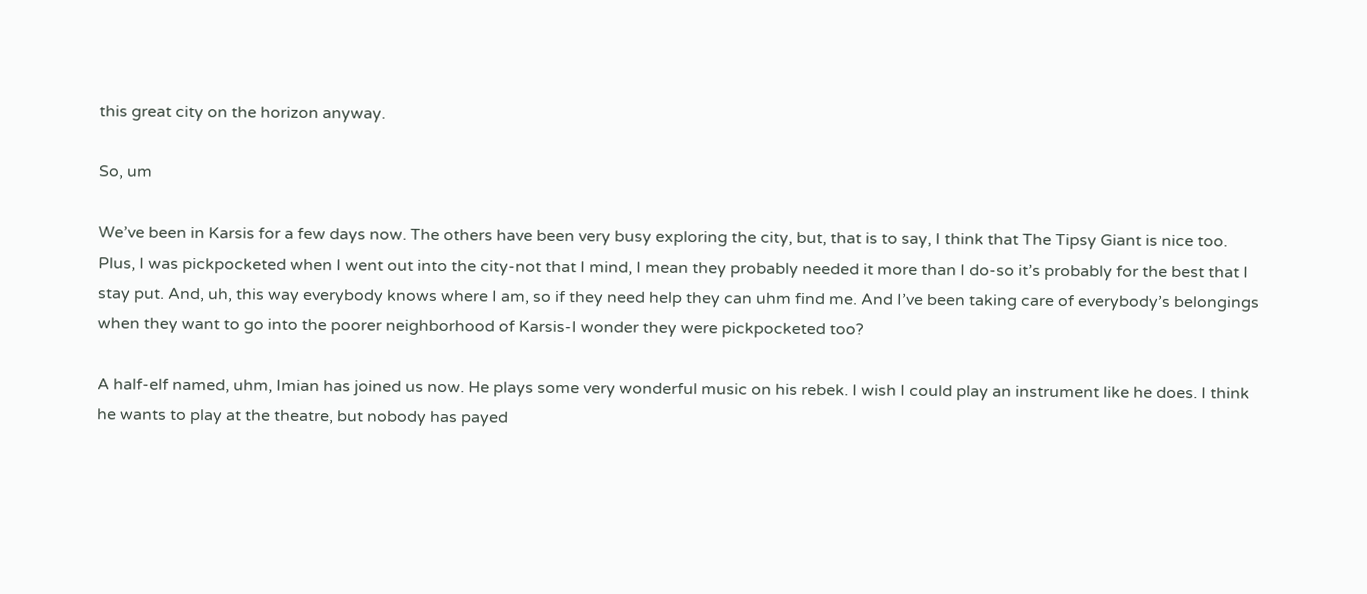this great city on the horizon anyway.

So, um

We’ve been in Karsis for a few days now. The others have been very busy exploring the city, but, that is to say, I think that The Tipsy Giant is nice too. Plus, I was pickpocketed when I went out into the city-not that I mind, I mean they probably needed it more than I do-so it’s probably for the best that I stay put. And, uh, this way everybody knows where I am, so if they need help they can uhm find me. And I’ve been taking care of everybody’s belongings when they want to go into the poorer neighborhood of Karsis-I wonder they were pickpocketed too?

A half-elf named, uhm, Imian has joined us now. He plays some very wonderful music on his rebek. I wish I could play an instrument like he does. I think he wants to play at the theatre, but nobody has payed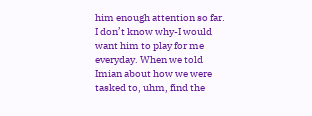him enough attention so far. I don’t know why-I would want him to play for me everyday. When we told Imian about how we were tasked to, uhm, find the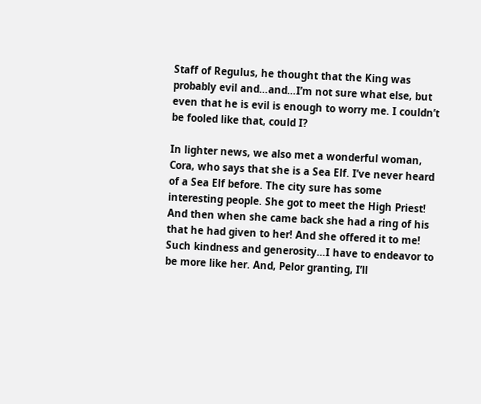Staff of Regulus, he thought that the King was probably evil and…and…I’m not sure what else, but even that he is evil is enough to worry me. I couldn’t be fooled like that, could I?

In lighter news, we also met a wonderful woman, Cora, who says that she is a Sea Elf. I’ve never heard of a Sea Elf before. The city sure has some interesting people. She got to meet the High Priest! And then when she came back she had a ring of his that he had given to her! And she offered it to me! Such kindness and generosity…I have to endeavor to be more like her. And, Pelor granting, I’ll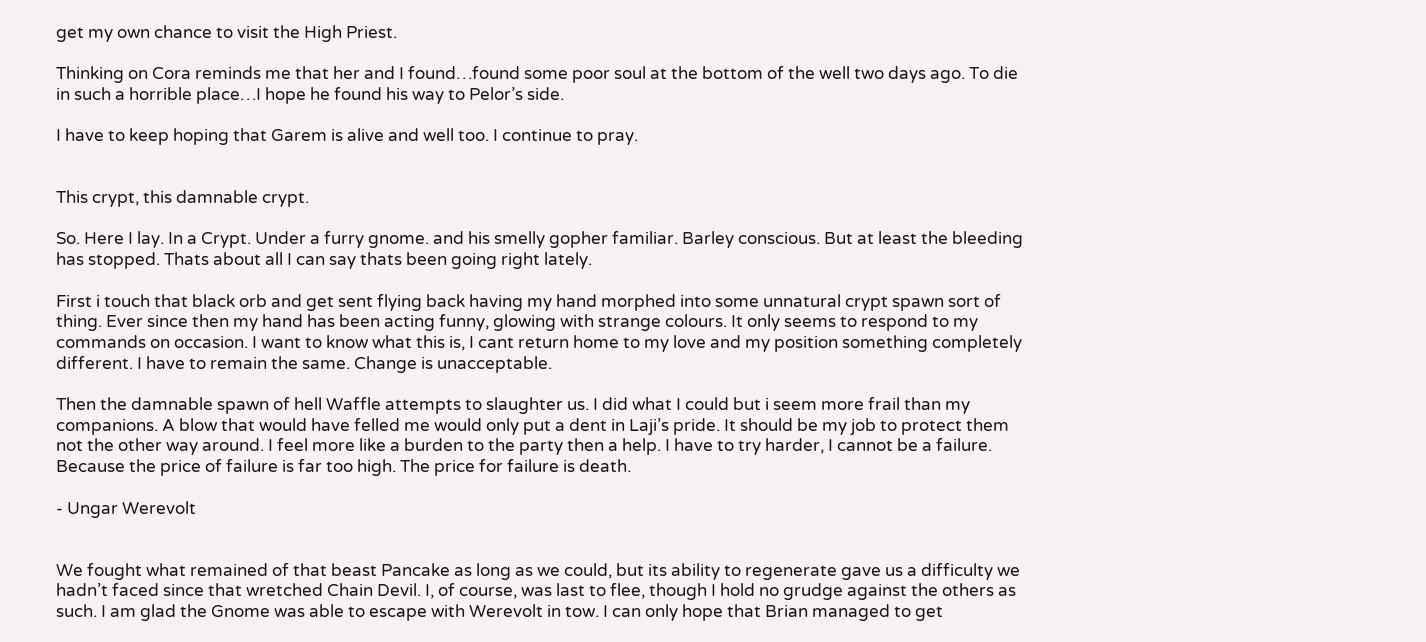get my own chance to visit the High Priest.

Thinking on Cora reminds me that her and I found…found some poor soul at the bottom of the well two days ago. To die in such a horrible place…I hope he found his way to Pelor’s side.

I have to keep hoping that Garem is alive and well too. I continue to pray.


This crypt, this damnable crypt.

So. Here I lay. In a Crypt. Under a furry gnome. and his smelly gopher familiar. Barley conscious. But at least the bleeding has stopped. Thats about all I can say thats been going right lately.

First i touch that black orb and get sent flying back having my hand morphed into some unnatural crypt spawn sort of thing. Ever since then my hand has been acting funny, glowing with strange colours. It only seems to respond to my commands on occasion. I want to know what this is, I cant return home to my love and my position something completely different. I have to remain the same. Change is unacceptable.

Then the damnable spawn of hell Waffle attempts to slaughter us. I did what I could but i seem more frail than my companions. A blow that would have felled me would only put a dent in Laji’s pride. It should be my job to protect them not the other way around. I feel more like a burden to the party then a help. I have to try harder, I cannot be a failure. Because the price of failure is far too high. The price for failure is death.

- Ungar Werevolt


We fought what remained of that beast Pancake as long as we could, but its ability to regenerate gave us a difficulty we hadn’t faced since that wretched Chain Devil. I, of course, was last to flee, though I hold no grudge against the others as such. I am glad the Gnome was able to escape with Werevolt in tow. I can only hope that Brian managed to get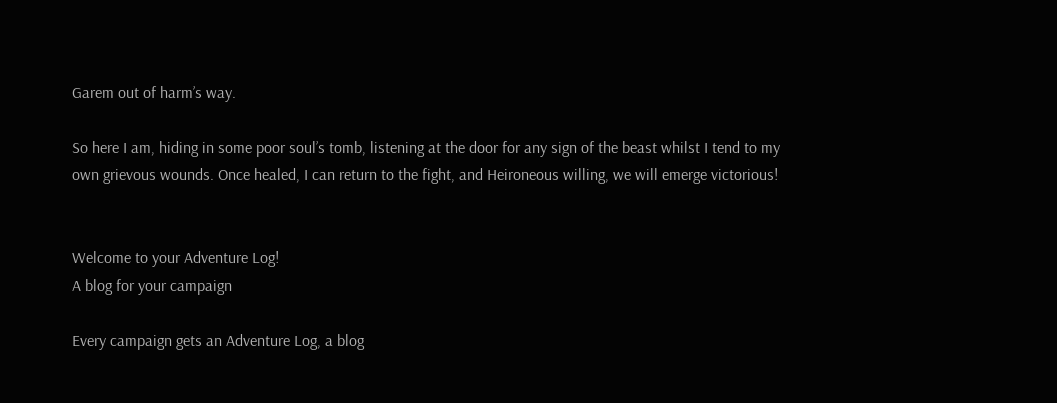Garem out of harm’s way.

So here I am, hiding in some poor soul’s tomb, listening at the door for any sign of the beast whilst I tend to my own grievous wounds. Once healed, I can return to the fight, and Heironeous willing, we will emerge victorious!


Welcome to your Adventure Log!
A blog for your campaign

Every campaign gets an Adventure Log, a blog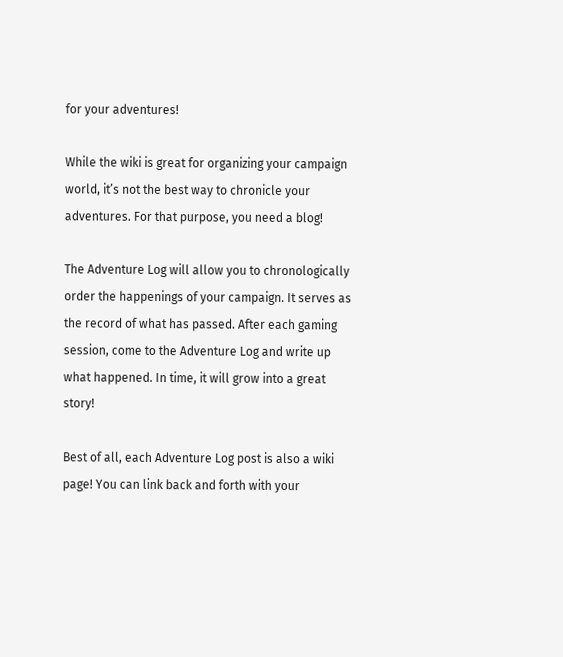for your adventures!

While the wiki is great for organizing your campaign world, it’s not the best way to chronicle your adventures. For that purpose, you need a blog!

The Adventure Log will allow you to chronologically order the happenings of your campaign. It serves as the record of what has passed. After each gaming session, come to the Adventure Log and write up what happened. In time, it will grow into a great story!

Best of all, each Adventure Log post is also a wiki page! You can link back and forth with your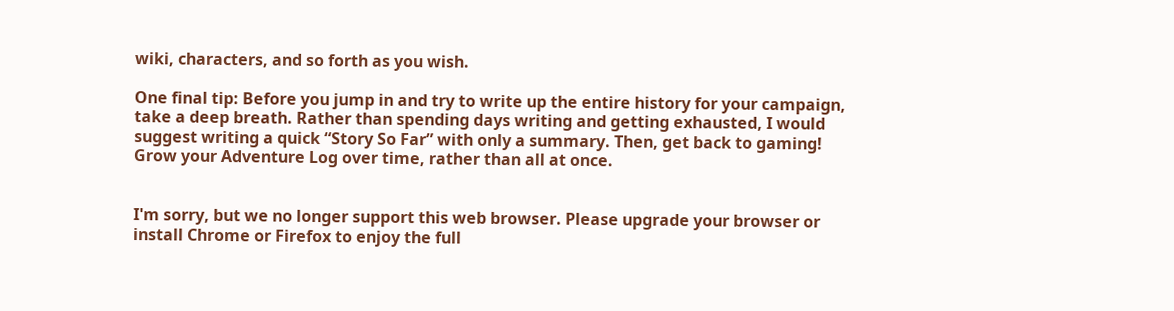wiki, characters, and so forth as you wish.

One final tip: Before you jump in and try to write up the entire history for your campaign, take a deep breath. Rather than spending days writing and getting exhausted, I would suggest writing a quick “Story So Far” with only a summary. Then, get back to gaming! Grow your Adventure Log over time, rather than all at once.


I'm sorry, but we no longer support this web browser. Please upgrade your browser or install Chrome or Firefox to enjoy the full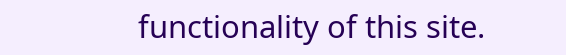functionality of this site.